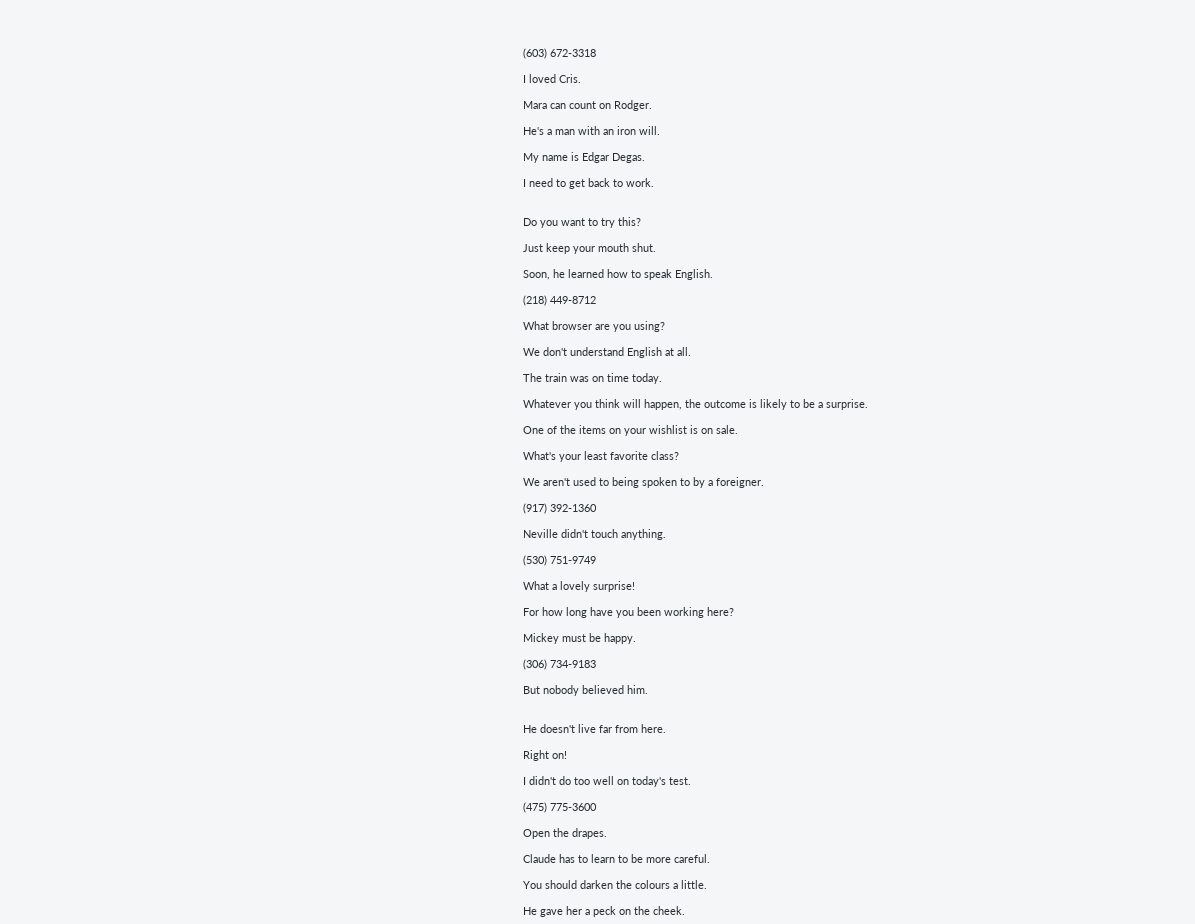(603) 672-3318

I loved Cris.

Mara can count on Rodger.

He's a man with an iron will.

My name is Edgar Degas.

I need to get back to work.


Do you want to try this?

Just keep your mouth shut.

Soon, he learned how to speak English.

(218) 449-8712

What browser are you using?

We don't understand English at all.

The train was on time today.

Whatever you think will happen, the outcome is likely to be a surprise.

One of the items on your wishlist is on sale.

What's your least favorite class?

We aren't used to being spoken to by a foreigner.

(917) 392-1360

Neville didn't touch anything.

(530) 751-9749

What a lovely surprise!

For how long have you been working here?

Mickey must be happy.

(306) 734-9183

But nobody believed him.


He doesn't live far from here.

Right on!

I didn't do too well on today's test.

(475) 775-3600

Open the drapes.

Claude has to learn to be more careful.

You should darken the colours a little.

He gave her a peck on the cheek.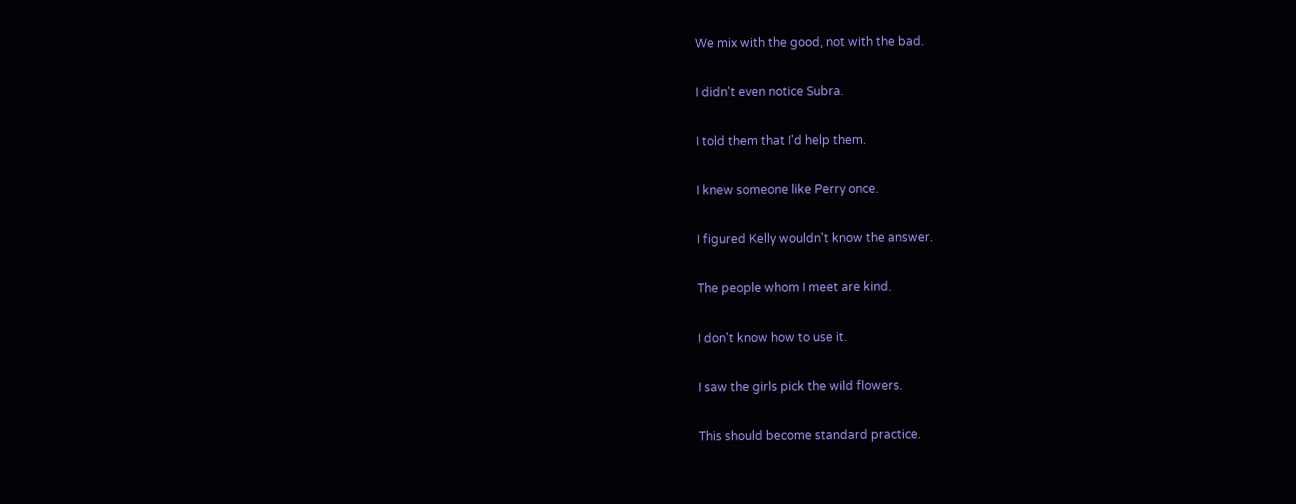We mix with the good, not with the bad.

I didn't even notice Subra.

I told them that I'd help them.

I knew someone like Perry once.

I figured Kelly wouldn't know the answer.

The people whom I meet are kind.

I don't know how to use it.

I saw the girls pick the wild flowers.

This should become standard practice.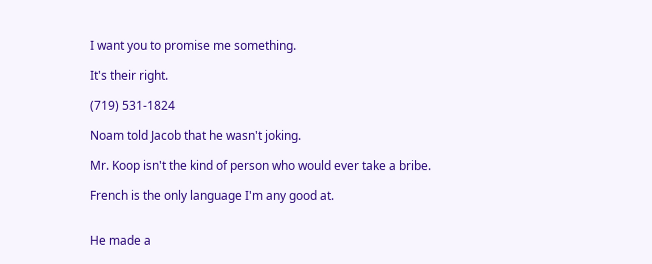I want you to promise me something.

It's their right.

(719) 531-1824

Noam told Jacob that he wasn't joking.

Mr. Koop isn't the kind of person who would ever take a bribe.

French is the only language I'm any good at.


He made a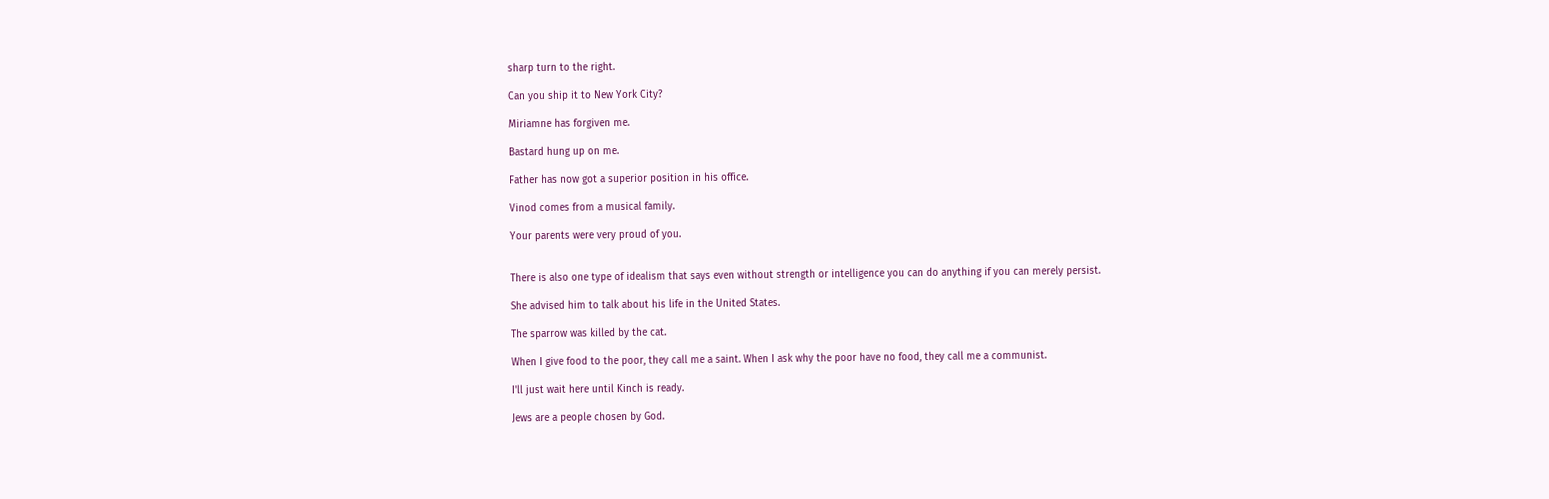sharp turn to the right.

Can you ship it to New York City?

Miriamne has forgiven me.

Bastard hung up on me.

Father has now got a superior position in his office.

Vinod comes from a musical family.

Your parents were very proud of you.


There is also one type of idealism that says even without strength or intelligence you can do anything if you can merely persist.

She advised him to talk about his life in the United States.

The sparrow was killed by the cat.

When I give food to the poor, they call me a saint. When I ask why the poor have no food, they call me a communist.

I'll just wait here until Kinch is ready.

Jews are a people chosen by God.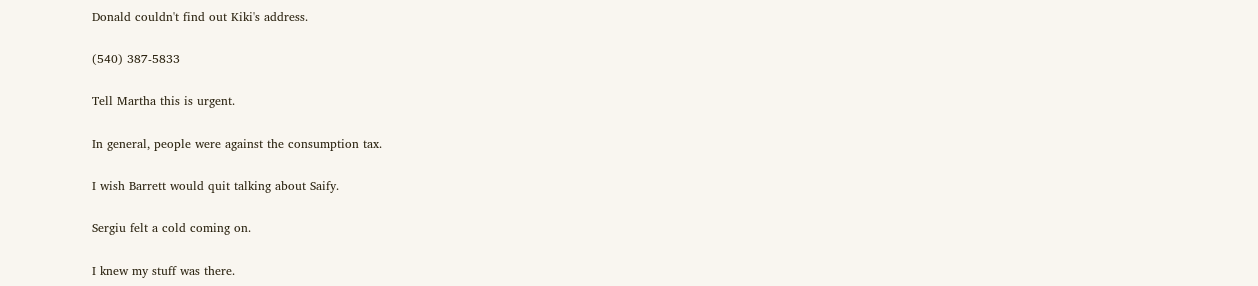Donald couldn't find out Kiki's address.

(540) 387-5833

Tell Martha this is urgent.

In general, people were against the consumption tax.

I wish Barrett would quit talking about Saify.

Sergiu felt a cold coming on.

I knew my stuff was there.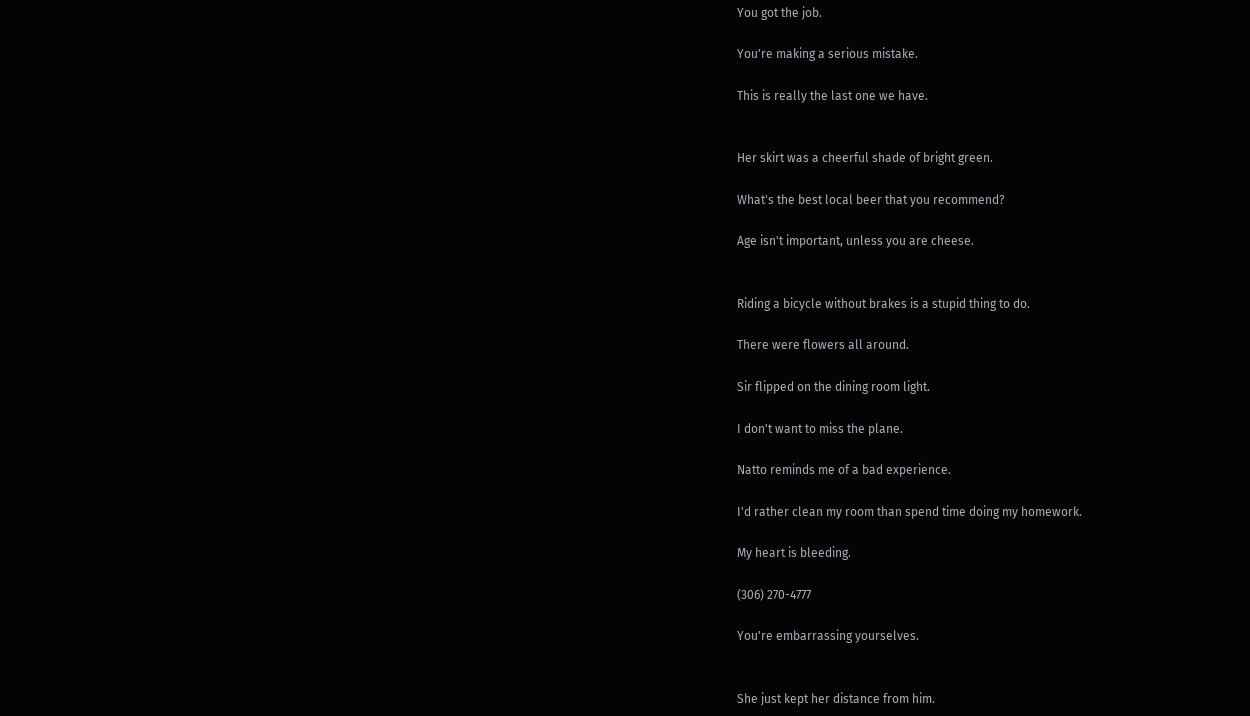You got the job.

You're making a serious mistake.

This is really the last one we have.


Her skirt was a cheerful shade of bright green.

What's the best local beer that you recommend?

Age isn't important, unless you are cheese.


Riding a bicycle without brakes is a stupid thing to do.

There were flowers all around.

Sir flipped on the dining room light.

I don't want to miss the plane.

Natto reminds me of a bad experience.

I'd rather clean my room than spend time doing my homework.

My heart is bleeding.

(306) 270-4777

You're embarrassing yourselves.


She just kept her distance from him.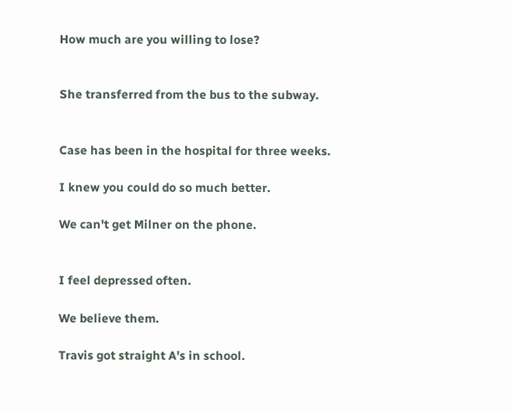How much are you willing to lose?


She transferred from the bus to the subway.


Case has been in the hospital for three weeks.

I knew you could do so much better.

We can't get Milner on the phone.


I feel depressed often.

We believe them.

Travis got straight A's in school.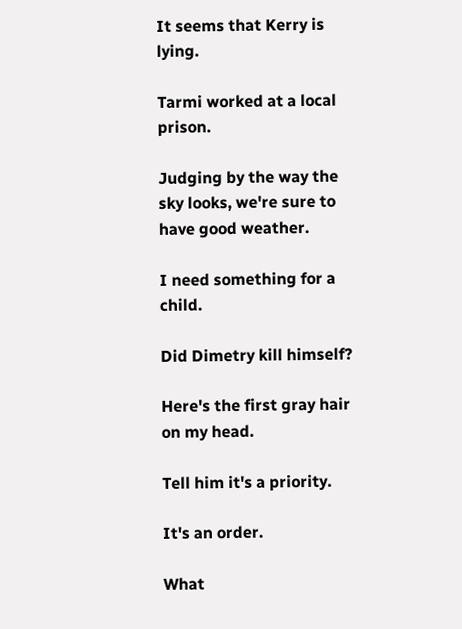It seems that Kerry is lying.

Tarmi worked at a local prison.

Judging by the way the sky looks, we're sure to have good weather.

I need something for a child.

Did Dimetry kill himself?

Here's the first gray hair on my head.

Tell him it's a priority.

It's an order.

What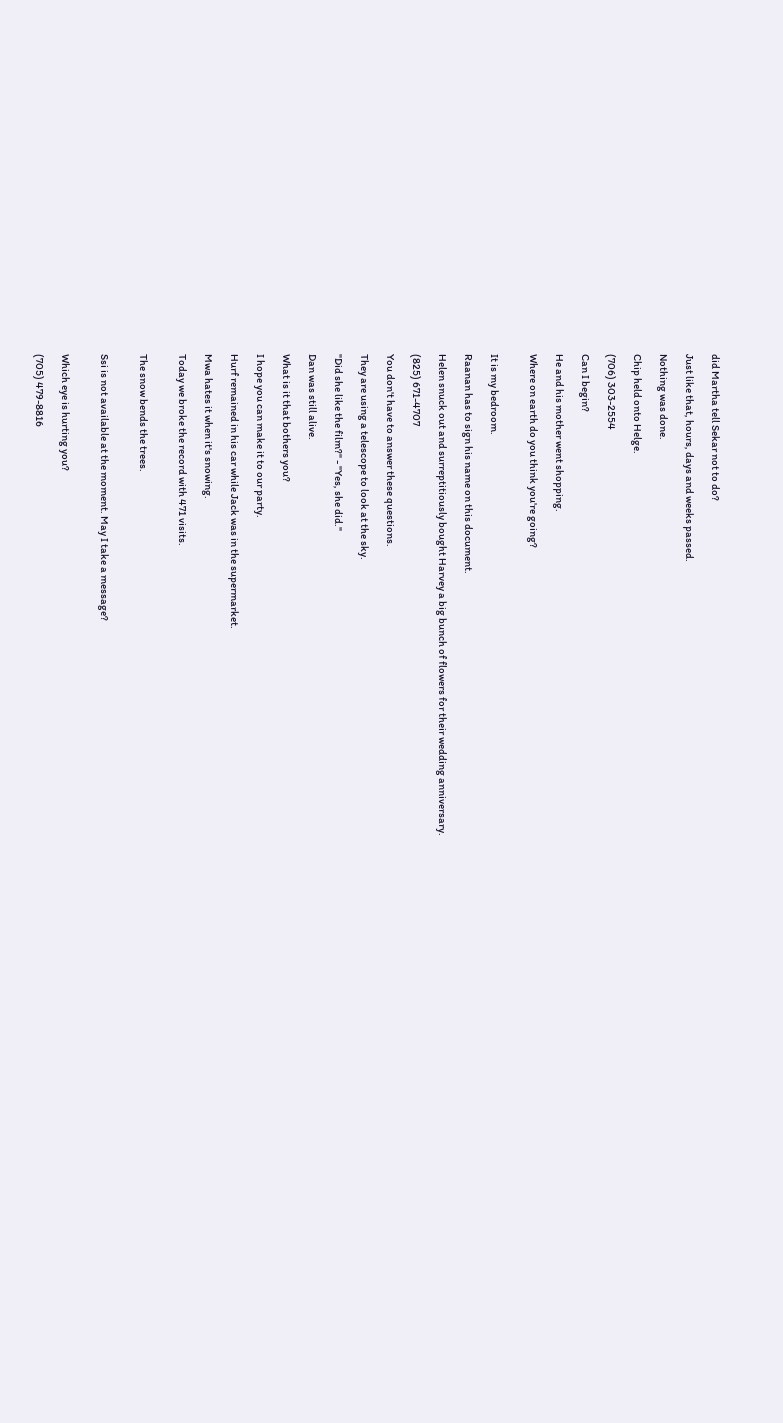did Martha tell Sekar not to do?

Just like that, hours, days and weeks passed.

Nothing was done.

Chip held onto Helge.

(706) 303-2554

Can I begin?

He and his mother went shopping.

Where on earth do you think you're going?


It is my bedroom.

Raanan has to sign his name on this document.

Helen snuck out and surreptitiously bought Harvey a big bunch of flowers for their wedding anniversary.

(825) 671-4707

You don't have to answer these questions.

They are using a telescope to look at the sky.

"Did she like the film?" - "Yes, she did."

Dan was still alive.

What is it that bothers you?

I hope you can make it to our party.

Hurf remained in his car while Jack was in the supermarket.

Mwa hates it when it's snowing.

Today we broke the record with 471 visits.


The snow bends the trees.


Ssi is not available at the moment. May I take a message?


Which eye is hurting you?

(705) 479-8816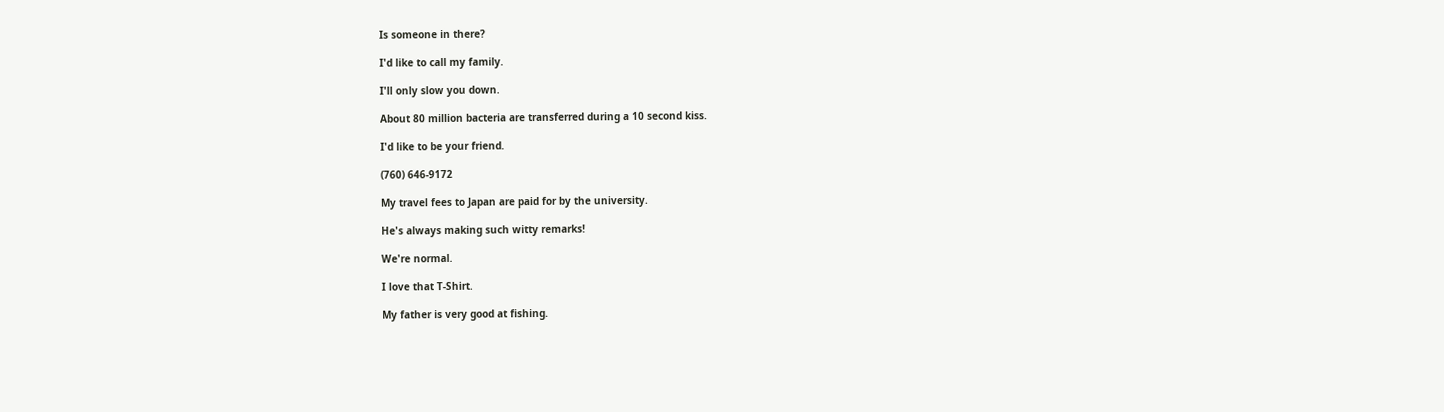Is someone in there?

I'd like to call my family.

I'll only slow you down.

About 80 million bacteria are transferred during a 10 second kiss.

I'd like to be your friend.

(760) 646-9172

My travel fees to Japan are paid for by the university.

He's always making such witty remarks!

We're normal.

I love that T-Shirt.

My father is very good at fishing.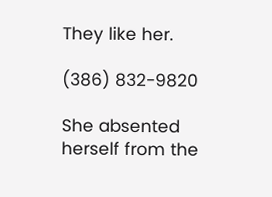They like her.

(386) 832-9820

She absented herself from the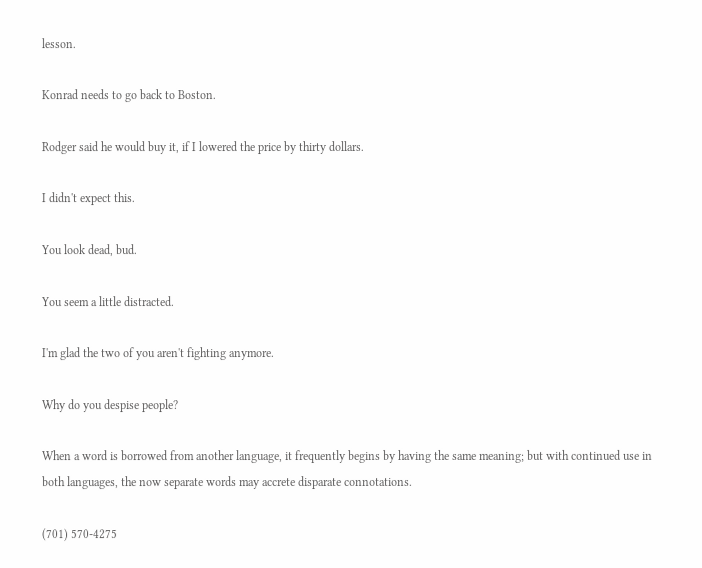lesson.

Konrad needs to go back to Boston.

Rodger said he would buy it, if I lowered the price by thirty dollars.

I didn't expect this.

You look dead, bud.

You seem a little distracted.

I'm glad the two of you aren't fighting anymore.

Why do you despise people?

When a word is borrowed from another language, it frequently begins by having the same meaning; but with continued use in both languages, the now separate words may accrete disparate connotations.

(701) 570-4275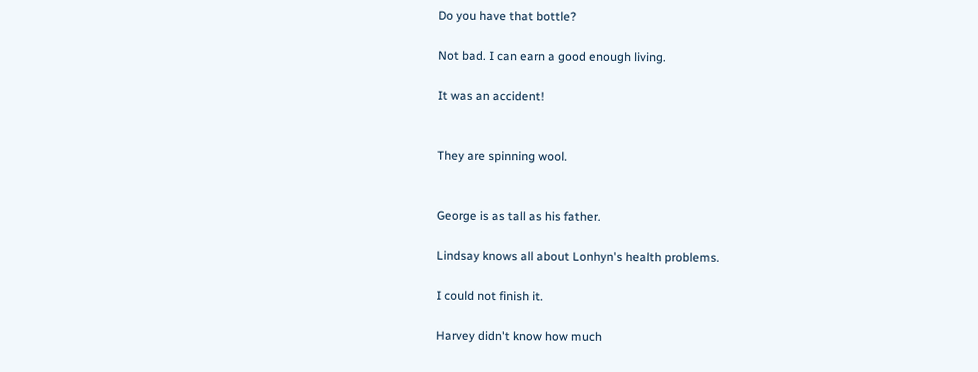Do you have that bottle?

Not bad. I can earn a good enough living.

It was an accident!


They are spinning wool.


George is as tall as his father.

Lindsay knows all about Lonhyn's health problems.

I could not finish it.

Harvey didn't know how much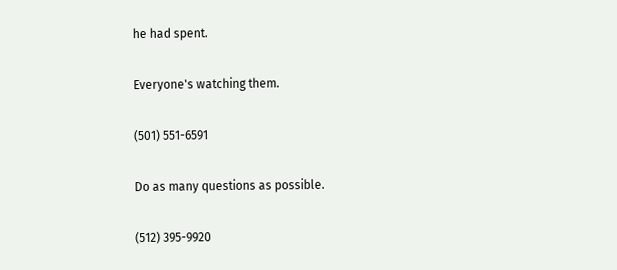he had spent.

Everyone's watching them.

(501) 551-6591

Do as many questions as possible.

(512) 395-9920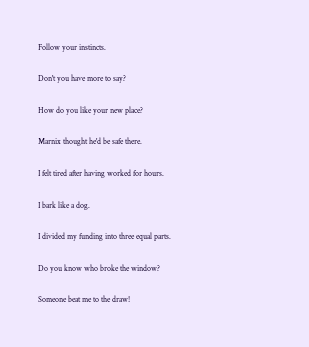Follow your instincts.

Don't you have more to say?

How do you like your new place?

Marnix thought he'd be safe there.

I felt tired after having worked for hours.

I bark like a dog.

I divided my funding into three equal parts.

Do you know who broke the window?

Someone beat me to the draw!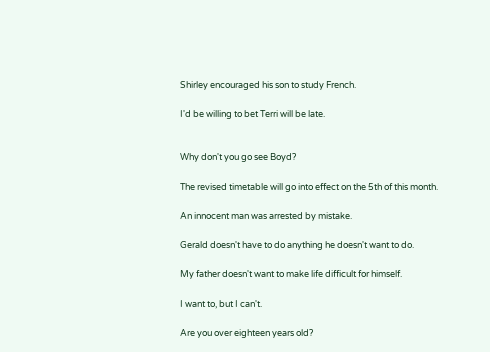Shirley encouraged his son to study French.

I'd be willing to bet Terri will be late.


Why don't you go see Boyd?

The revised timetable will go into effect on the 5th of this month.

An innocent man was arrested by mistake.

Gerald doesn't have to do anything he doesn't want to do.

My father doesn't want to make life difficult for himself.

I want to, but I can't.

Are you over eighteen years old?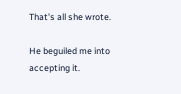That's all she wrote.

He beguiled me into accepting it.